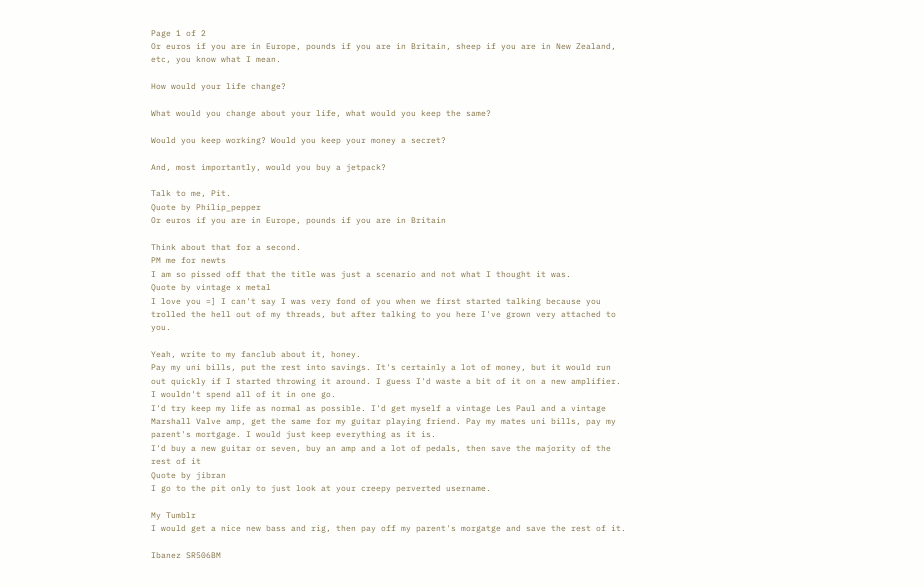Page 1 of 2
Or euros if you are in Europe, pounds if you are in Britain, sheep if you are in New Zealand, etc, you know what I mean.

How would your life change?

What would you change about your life, what would you keep the same?

Would you keep working? Would you keep your money a secret?

And, most importantly, would you buy a jetpack?

Talk to me, Pit.
Quote by Philip_pepper
Or euros if you are in Europe, pounds if you are in Britain

Think about that for a second.
PM me for newts
I am so pissed off that the title was just a scenario and not what I thought it was.
Quote by vintage x metal
I love you =] I can't say I was very fond of you when we first started talking because you trolled the hell out of my threads, but after talking to you here I've grown very attached to you.

Yeah, write to my fanclub about it, honey.
Pay my uni bills, put the rest into savings. It's certainly a lot of money, but it would run out quickly if I started throwing it around. I guess I'd waste a bit of it on a new amplifier.
I wouldn't spend all of it in one go.
I'd try keep my life as normal as possible. I'd get myself a vintage Les Paul and a vintage Marshall Valve amp, get the same for my guitar playing friend. Pay my mates uni bills, pay my parent's mortgage. I would just keep everything as it is.
I'd buy a new guitar or seven, buy an amp and a lot of pedals, then save the majority of the rest of it
Quote by jibran
I go to the pit only to just look at your creepy perverted username.

My Tumblr
I would get a nice new bass and rig, then pay off my parent's morgatge and save the rest of it.

Ibanez SR506BM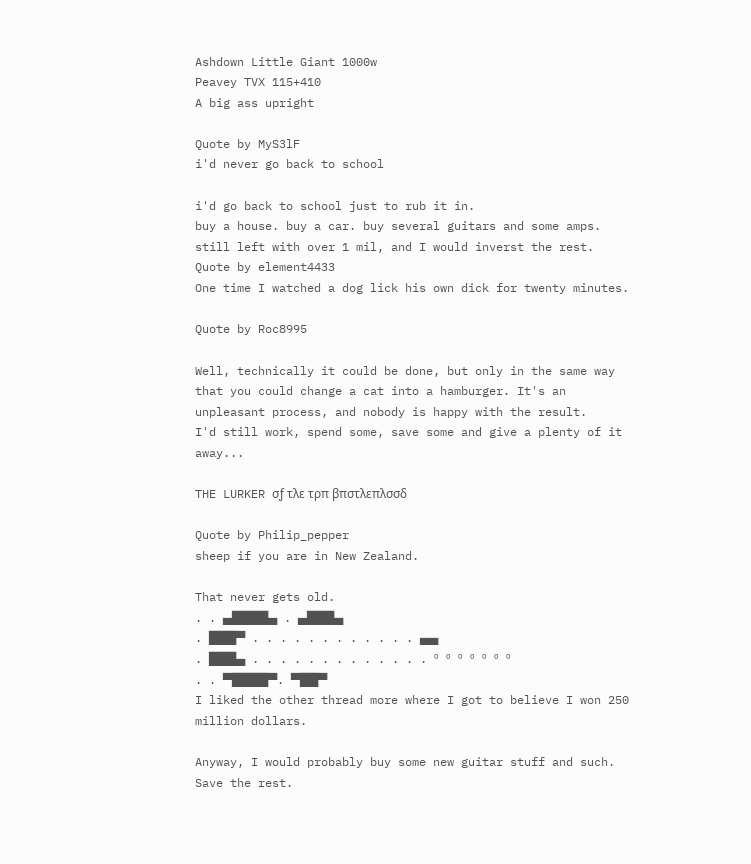Ashdown Little Giant 1000w
Peavey TVX 115+410
A big ass upright

Quote by MyS3lF
i'd never go back to school

i'd go back to school just to rub it in.
buy a house. buy a car. buy several guitars and some amps. still left with over 1 mil, and I would inverst the rest.
Quote by element4433
One time I watched a dog lick his own dick for twenty minutes.

Quote by Roc8995

Well, technically it could be done, but only in the same way that you could change a cat into a hamburger. It's an unpleasant process, and nobody is happy with the result.
I'd still work, spend some, save some and give a plenty of it away...

THE LURKER σƒ τλε τρπ βπστλεπλσσδ

Quote by Philip_pepper
sheep if you are in New Zealand.

That never gets old.
. . ▄████▄ . ▄███▄
. ███▀ . . . . . . . . . . . . ▄▄
. ███▄ . . . . . . . . . . . . . º º º º º º º
. . ▀████▀. ▀██▀
I liked the other thread more where I got to believe I won 250 million dollars.

Anyway, I would probably buy some new guitar stuff and such. Save the rest.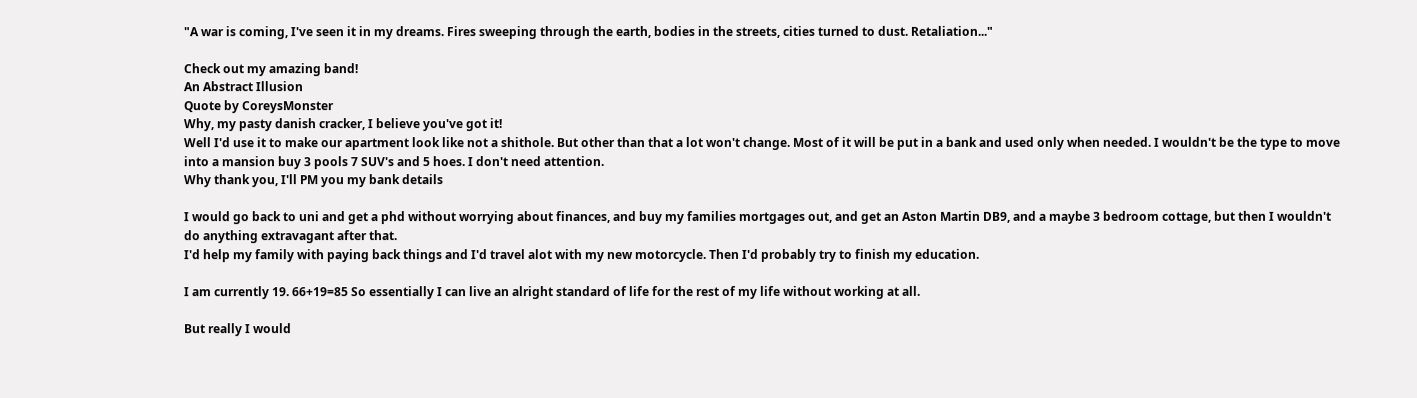"A war is coming, I've seen it in my dreams. Fires sweeping through the earth, bodies in the streets, cities turned to dust. Retaliation..."

Check out my amazing band!
An Abstract Illusion
Quote by CoreysMonster
Why, my pasty danish cracker, I believe you've got it!
Well I'd use it to make our apartment look like not a shithole. But other than that a lot won't change. Most of it will be put in a bank and used only when needed. I wouldn't be the type to move into a mansion buy 3 pools 7 SUV's and 5 hoes. I don't need attention.
Why thank you, I'll PM you my bank details

I would go back to uni and get a phd without worrying about finances, and buy my families mortgages out, and get an Aston Martin DB9, and a maybe 3 bedroom cottage, but then I wouldn't do anything extravagant after that.
I'd help my family with paying back things and I'd travel alot with my new motorcycle. Then I'd probably try to finish my education.

I am currently 19. 66+19=85 So essentially I can live an alright standard of life for the rest of my life without working at all.

But really I would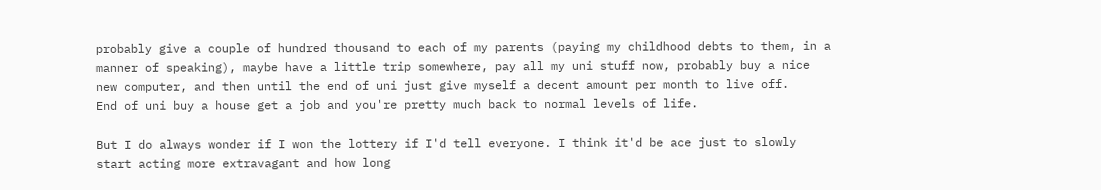probably give a couple of hundred thousand to each of my parents (paying my childhood debts to them, in a manner of speaking), maybe have a little trip somewhere, pay all my uni stuff now, probably buy a nice new computer, and then until the end of uni just give myself a decent amount per month to live off.
End of uni buy a house get a job and you're pretty much back to normal levels of life.

But I do always wonder if I won the lottery if I'd tell everyone. I think it'd be ace just to slowly start acting more extravagant and how long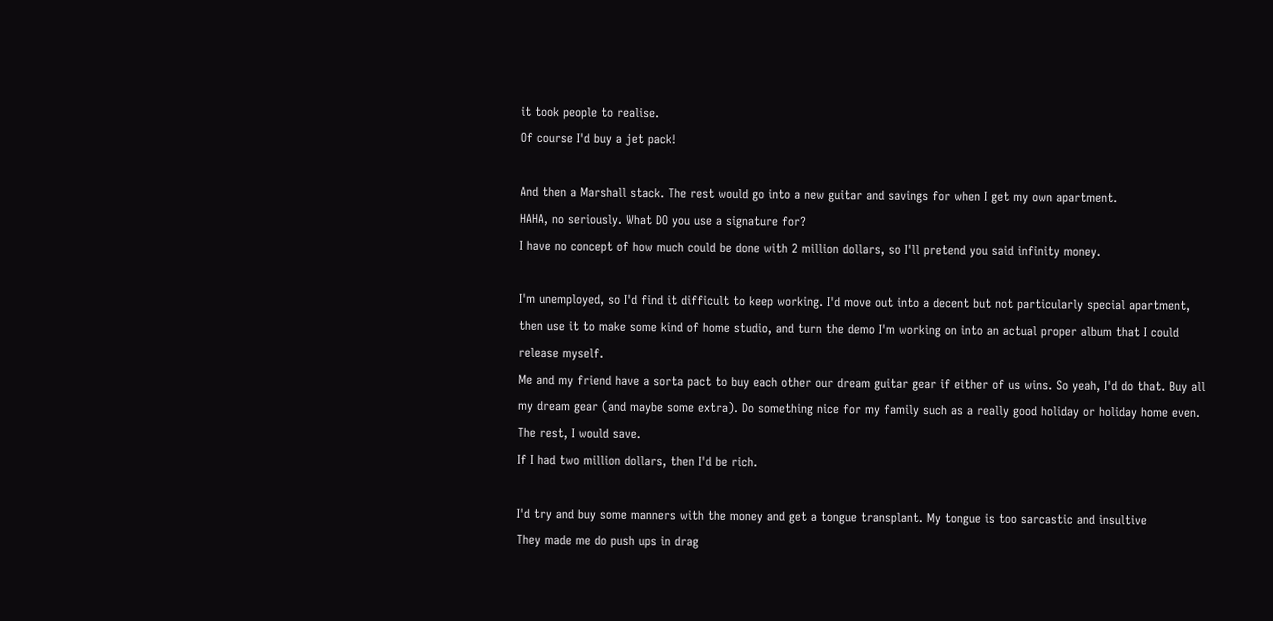it took people to realise.
Of course I'd buy a jet pack!

And then a Marshall stack. The rest would go into a new guitar and savings for when I get my own apartment.
HAHA, no seriously. What DO you use a signature for?
I have no concept of how much could be done with 2 million dollars, so I'll pretend you said infinity money.

I'm unemployed, so I'd find it difficult to keep working. I'd move out into a decent but not particularly special apartment, then use it to make some kind of home studio, and turn the demo I'm working on into an actual proper album that I could release myself.
Me and my friend have a sorta pact to buy each other our dream guitar gear if either of us wins. So yeah, I'd do that. Buy all my dream gear (and maybe some extra). Do something nice for my family such as a really good holiday or holiday home even. The rest, I would save.
If I had two million dollars, then I'd be rich.

I'd try and buy some manners with the money and get a tongue transplant. My tongue is too sarcastic and insultive
They made me do push ups in drag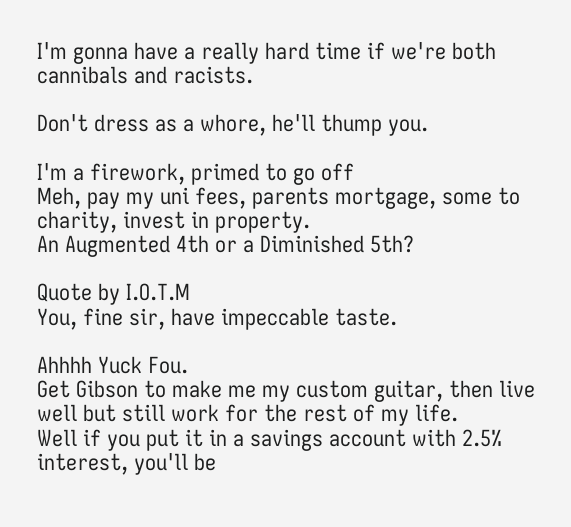I'm gonna have a really hard time if we're both cannibals and racists.

Don't dress as a whore, he'll thump you.

I'm a firework, primed to go off
Meh, pay my uni fees, parents mortgage, some to charity, invest in property.
An Augmented 4th or a Diminished 5th?

Quote by I.O.T.M
You, fine sir, have impeccable taste.

Ahhhh Yuck Fou.
Get Gibson to make me my custom guitar, then live well but still work for the rest of my life.
Well if you put it in a savings account with 2.5% interest, you'll be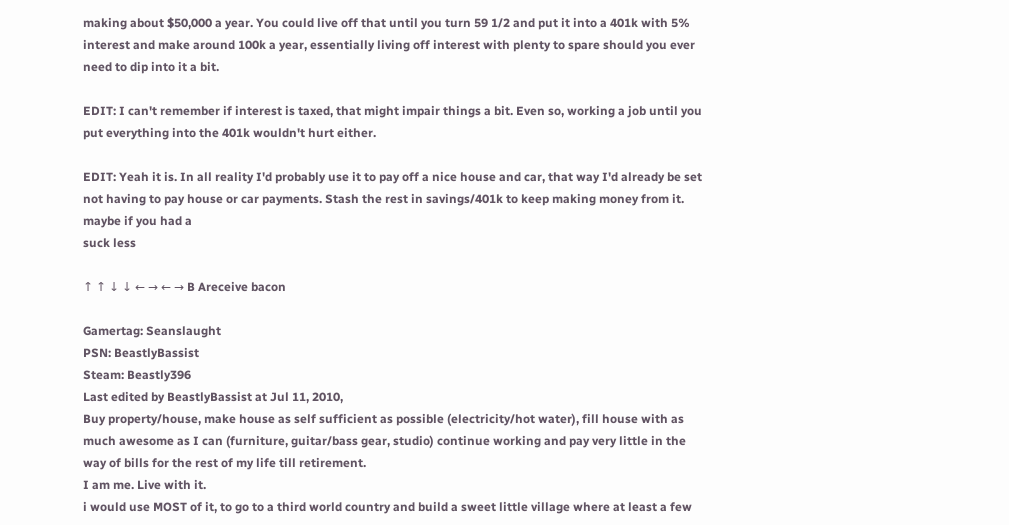making about $50,000 a year. You could live off that until you turn 59 1/2 and put it into a 401k with 5% interest and make around 100k a year, essentially living off interest with plenty to spare should you ever need to dip into it a bit.

EDIT: I can't remember if interest is taxed, that might impair things a bit. Even so, working a job until you put everything into the 401k wouldn't hurt either.

EDIT: Yeah it is. In all reality I'd probably use it to pay off a nice house and car, that way I'd already be set not having to pay house or car payments. Stash the rest in savings/401k to keep making money from it.
maybe if you had a
suck less

↑ ↑ ↓ ↓ ← → ← → B Areceive bacon

Gamertag: Seanslaught
PSN: BeastlyBassist
Steam: Beastly396
Last edited by BeastlyBassist at Jul 11, 2010,
Buy property/house, make house as self sufficient as possible (electricity/hot water), fill house with as much awesome as I can (furniture, guitar/bass gear, studio) continue working and pay very little in the way of bills for the rest of my life till retirement.
I am me. Live with it.
i would use MOST of it, to go to a third world country and build a sweet little village where at least a few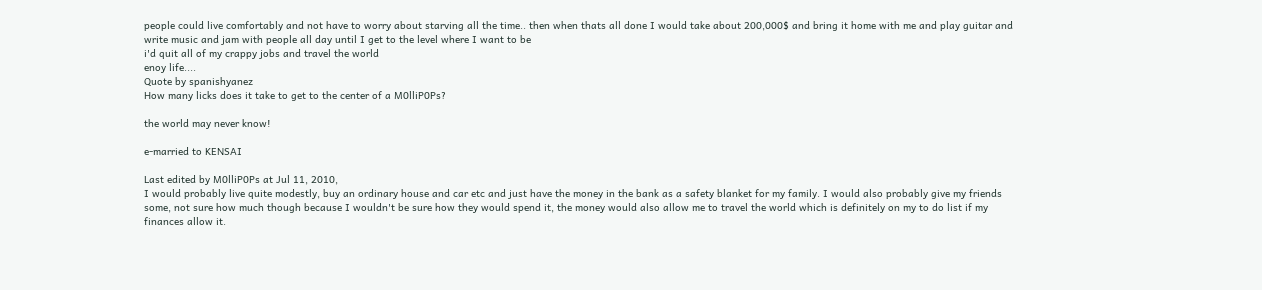people could live comfortably and not have to worry about starving all the time.. then when thats all done I would take about 200,000$ and bring it home with me and play guitar and write music and jam with people all day until I get to the level where I want to be
i'd quit all of my crappy jobs and travel the world
enoy life....
Quote by spanishyanez
How many licks does it take to get to the center of a M0lliP0Ps?

the world may never know!

e-married to KENSAI

Last edited by M0lliP0Ps at Jul 11, 2010,
I would probably live quite modestly, buy an ordinary house and car etc and just have the money in the bank as a safety blanket for my family. I would also probably give my friends some, not sure how much though because I wouldn't be sure how they would spend it, the money would also allow me to travel the world which is definitely on my to do list if my finances allow it.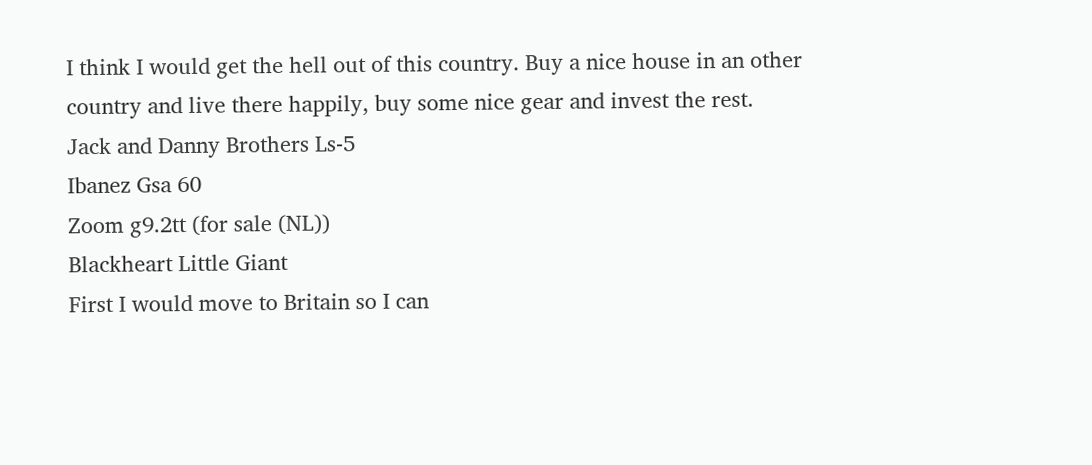I think I would get the hell out of this country. Buy a nice house in an other country and live there happily, buy some nice gear and invest the rest.
Jack and Danny Brothers Ls-5
Ibanez Gsa 60
Zoom g9.2tt (for sale (NL))
Blackheart Little Giant
First I would move to Britain so I can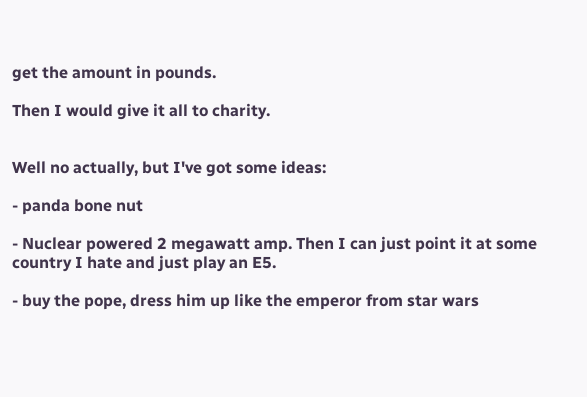get the amount in pounds.

Then I would give it all to charity.


Well no actually, but I've got some ideas:

- panda bone nut

- Nuclear powered 2 megawatt amp. Then I can just point it at some country I hate and just play an E5.

- buy the pope, dress him up like the emperor from star wars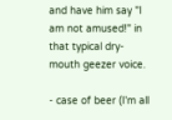and have him say "I am not amused!" in that typical dry-mouth geezer voice.

- case of beer (I'm all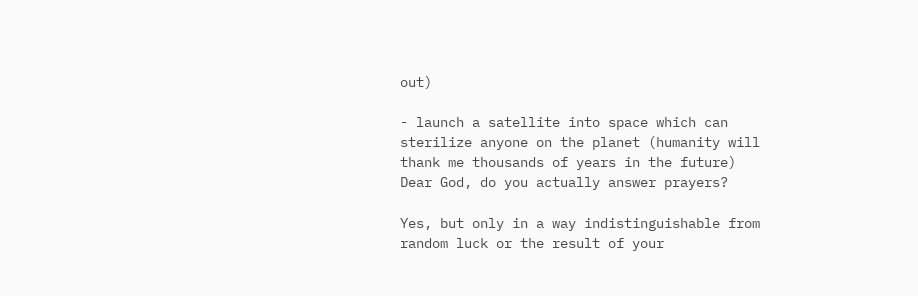out)

- launch a satellite into space which can sterilize anyone on the planet (humanity will thank me thousands of years in the future)
Dear God, do you actually answer prayers?

Yes, but only in a way indistinguishable from random luck or the result of your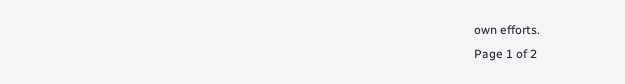own efforts.
Page 1 of 2